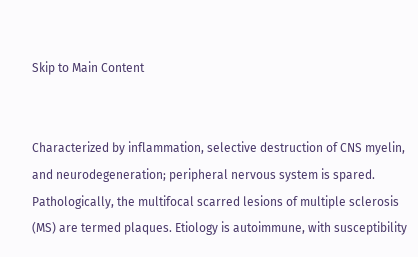Skip to Main Content


Characterized by inflammation, selective destruction of CNS myelin, and neurodegeneration; peripheral nervous system is spared. Pathologically, the multifocal scarred lesions of multiple sclerosis (MS) are termed plaques. Etiology is autoimmune, with susceptibility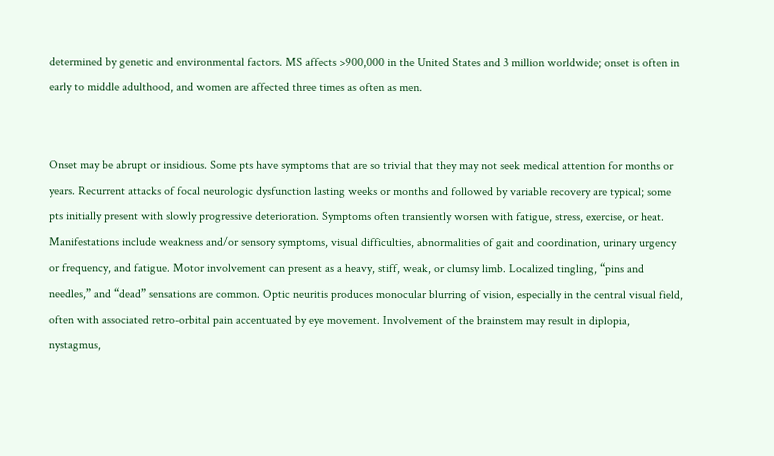determined by genetic and environmental factors. MS affects >900,000 in the United States and 3 million worldwide; onset is often in early to middle adulthood, and women are affected three times as often as men.


Onset may be abrupt or insidious. Some pts have symptoms that are so trivial that they may not seek medical attention for months or years. Recurrent attacks of focal neurologic dysfunction lasting weeks or months and followed by variable recovery are typical; some pts initially present with slowly progressive deterioration. Symptoms often transiently worsen with fatigue, stress, exercise, or heat. Manifestations include weakness and/or sensory symptoms, visual difficulties, abnormalities of gait and coordination, urinary urgency or frequency, and fatigue. Motor involvement can present as a heavy, stiff, weak, or clumsy limb. Localized tingling, “pins and needles,” and “dead” sensations are common. Optic neuritis produces monocular blurring of vision, especially in the central visual field, often with associated retro-orbital pain accentuated by eye movement. Involvement of the brainstem may result in diplopia, nystagmus,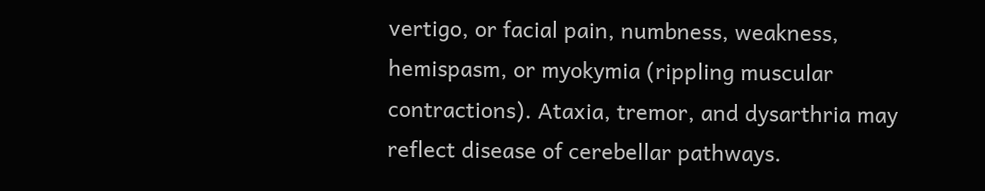vertigo, or facial pain, numbness, weakness, hemispasm, or myokymia (rippling muscular contractions). Ataxia, tremor, and dysarthria may reflect disease of cerebellar pathways.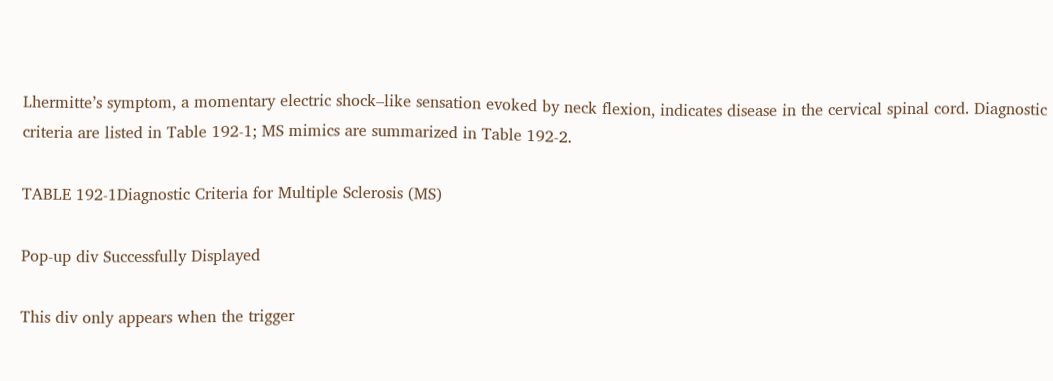Lhermitte’s symptom, a momentary electric shock–like sensation evoked by neck flexion, indicates disease in the cervical spinal cord. Diagnostic criteria are listed in Table 192-1; MS mimics are summarized in Table 192-2.

TABLE 192-1Diagnostic Criteria for Multiple Sclerosis (MS)

Pop-up div Successfully Displayed

This div only appears when the trigger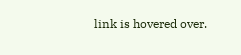link is hovered over.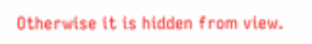Otherwise it is hidden from view.